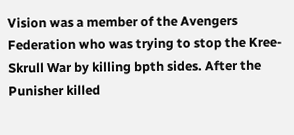Vision was a member of the Avengers Federation who was trying to stop the Kree-Skrull War by killing bpth sides. After the Punisher killed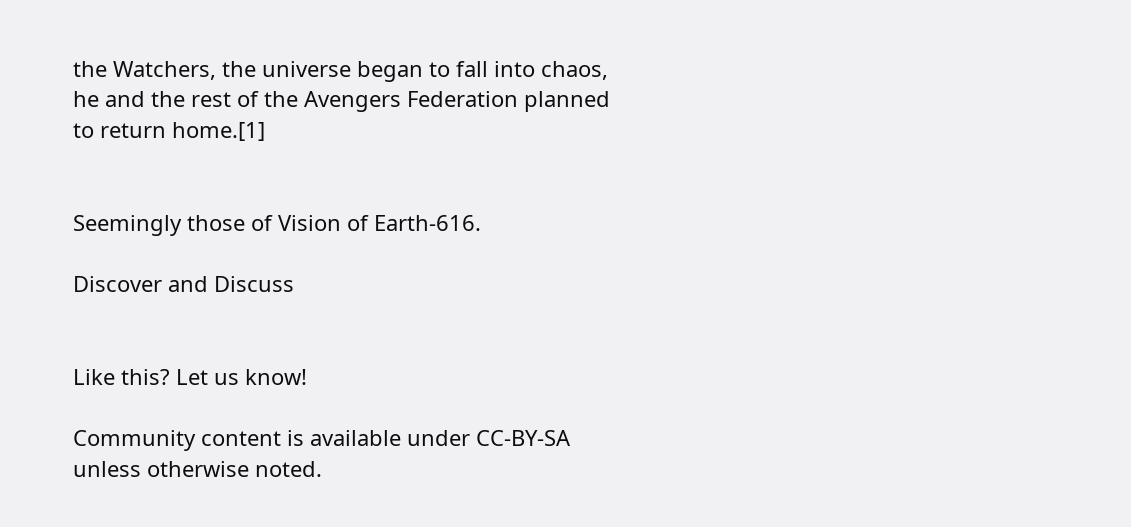the Watchers, the universe began to fall into chaos, he and the rest of the Avengers Federation planned to return home.[1]


Seemingly those of Vision of Earth-616.

Discover and Discuss


Like this? Let us know!

Community content is available under CC-BY-SA unless otherwise noted.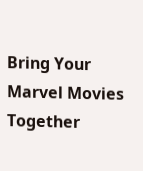Bring Your Marvel Movies Together